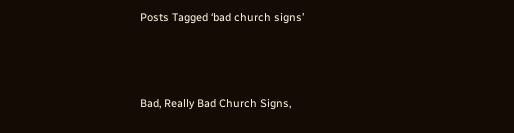Posts Tagged ‘bad church signs’



Bad, Really Bad Church Signs,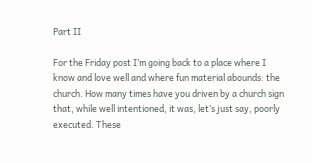Part II

For the Friday post I’m going back to a place where I know and love well and where fun material abounds: the church. How many times have you driven by a church sign that, while well intentioned, it was, let’s just say, poorly executed. These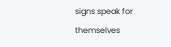signs speak for themselves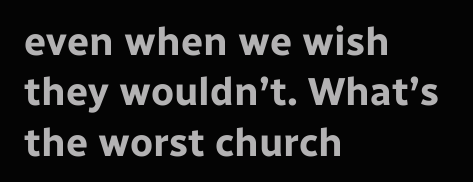even when we wish they wouldn’t. What’s the worst church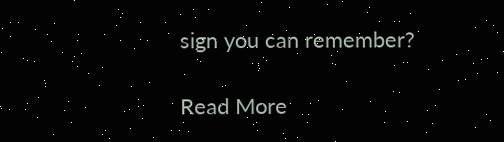sign you can remember?

Read More